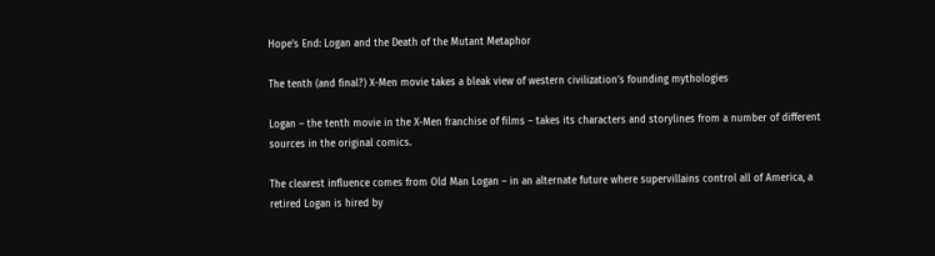Hope’s End: Logan and the Death of the Mutant Metaphor

The tenth (and final?) X-Men movie takes a bleak view of western civilization’s founding mythologies

Logan – the tenth movie in the X-Men franchise of films – takes its characters and storylines from a number of different sources in the original comics.

The clearest influence comes from Old Man Logan – in an alternate future where supervillains control all of America, a retired Logan is hired by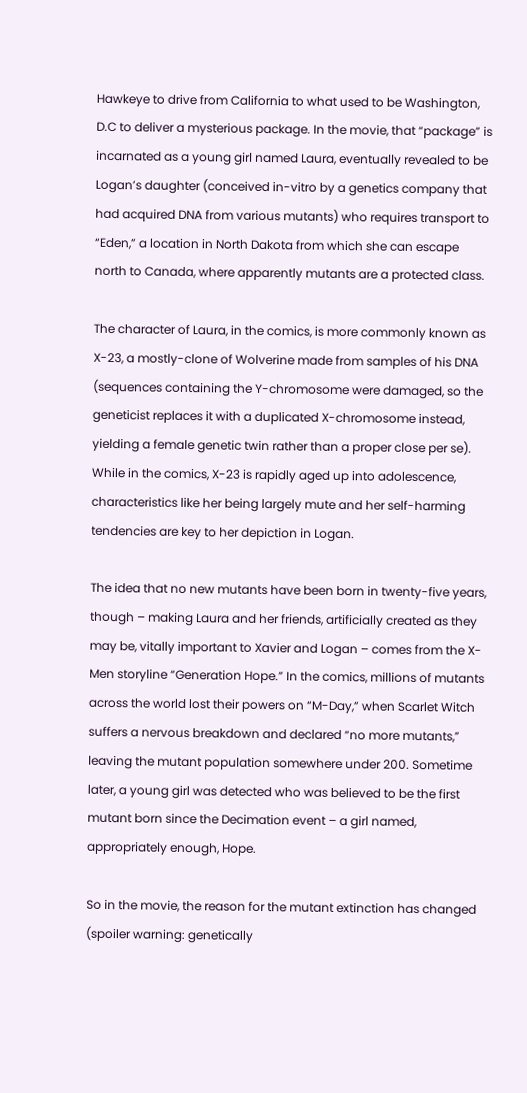Hawkeye to drive from California to what used to be Washington, D.C to deliver a mysterious package. In the movie, that “package” is incarnated as a young girl named Laura, eventually revealed to be Logan’s daughter (conceived in-vitro by a genetics company that had acquired DNA from various mutants) who requires transport to “Eden,” a location in North Dakota from which she can escape north to Canada, where apparently mutants are a protected class.

The character of Laura, in the comics, is more commonly known as X-23, a mostly-clone of Wolverine made from samples of his DNA (sequences containing the Y-chromosome were damaged, so the geneticist replaces it with a duplicated X-chromosome instead, yielding a female genetic twin rather than a proper close per se). While in the comics, X-23 is rapidly aged up into adolescence, characteristics like her being largely mute and her self-harming tendencies are key to her depiction in Logan.

The idea that no new mutants have been born in twenty-five years, though – making Laura and her friends, artificially created as they may be, vitally important to Xavier and Logan – comes from the X-Men storyline “Generation Hope.” In the comics, millions of mutants across the world lost their powers on “M-Day,” when Scarlet Witch suffers a nervous breakdown and declared “no more mutants,” leaving the mutant population somewhere under 200. Sometime later, a young girl was detected who was believed to be the first mutant born since the Decimation event – a girl named, appropriately enough, Hope.

So in the movie, the reason for the mutant extinction has changed (spoiler warning: genetically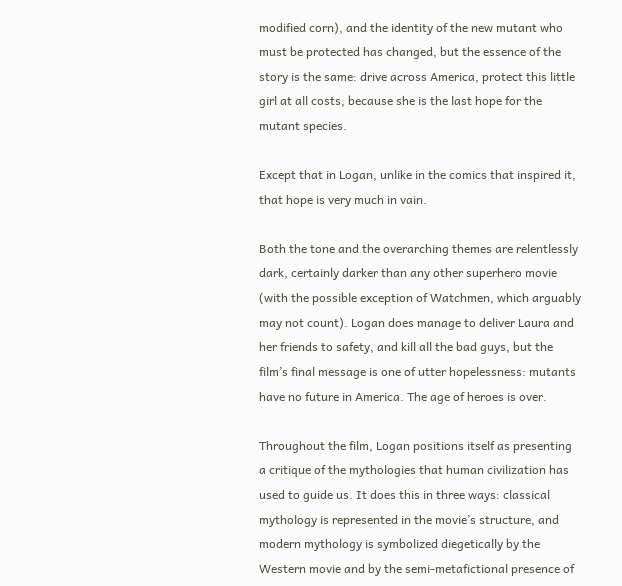modified corn), and the identity of the new mutant who must be protected has changed, but the essence of the story is the same: drive across America, protect this little girl at all costs, because she is the last hope for the mutant species.

Except that in Logan, unlike in the comics that inspired it, that hope is very much in vain.

Both the tone and the overarching themes are relentlessly dark, certainly darker than any other superhero movie (with the possible exception of Watchmen, which arguably may not count). Logan does manage to deliver Laura and her friends to safety, and kill all the bad guys, but the film’s final message is one of utter hopelessness: mutants have no future in America. The age of heroes is over.

Throughout the film, Logan positions itself as presenting a critique of the mythologies that human civilization has used to guide us. It does this in three ways: classical mythology is represented in the movie’s structure, and modern mythology is symbolized diegetically by the Western movie and by the semi-metafictional presence of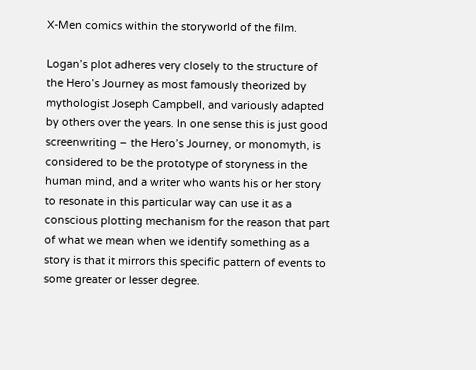X-Men comics within the storyworld of the film.

Logan’s plot adheres very closely to the structure of the Hero’s Journey as most famously theorized by mythologist Joseph Campbell, and variously adapted by others over the years. In one sense this is just good screenwriting – the Hero’s Journey, or monomyth, is considered to be the prototype of storyness in the human mind, and a writer who wants his or her story to resonate in this particular way can use it as a conscious plotting mechanism for the reason that part of what we mean when we identify something as a story is that it mirrors this specific pattern of events to some greater or lesser degree.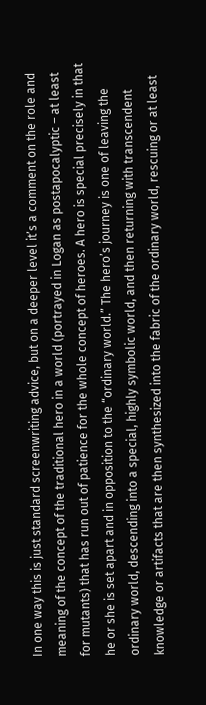In one way this is just standard screenwriting advice, but on a deeper level it’s a comment on the role and meaning of the concept of the traditional hero in a world (portrayed in Logan as postapocalyptic – at least for mutants) that has run out of patience for the whole concept of heroes. A hero is special precisely in that he or she is set apart and in opposition to the “ordinary world.” The hero’s journey is one of leaving the ordinary world, descending into a special, highly symbolic world, and then returning with transcendent knowledge or artifacts that are then synthesized into the fabric of the ordinary world, rescuing or at least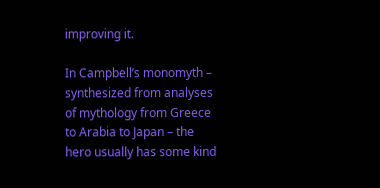improving it.

In Campbell’s monomyth – synthesized from analyses of mythology from Greece to Arabia to Japan – the hero usually has some kind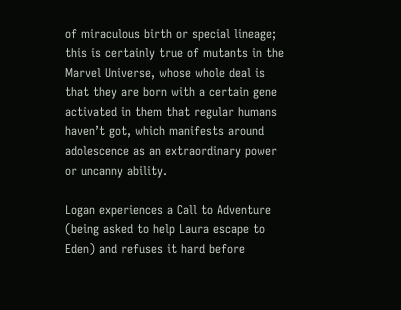of miraculous birth or special lineage; this is certainly true of mutants in the Marvel Universe, whose whole deal is that they are born with a certain gene activated in them that regular humans haven’t got, which manifests around adolescence as an extraordinary power or uncanny ability.

Logan experiences a Call to Adventure (being asked to help Laura escape to Eden) and refuses it hard before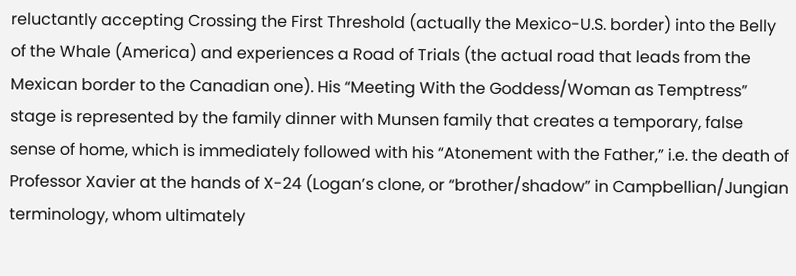reluctantly accepting Crossing the First Threshold (actually the Mexico-U.S. border) into the Belly of the Whale (America) and experiences a Road of Trials (the actual road that leads from the Mexican border to the Canadian one). His “Meeting With the Goddess/Woman as Temptress” stage is represented by the family dinner with Munsen family that creates a temporary, false sense of home, which is immediately followed with his “Atonement with the Father,” i.e. the death of Professor Xavier at the hands of X-24 (Logan’s clone, or “brother/shadow” in Campbellian/Jungian terminology, whom ultimately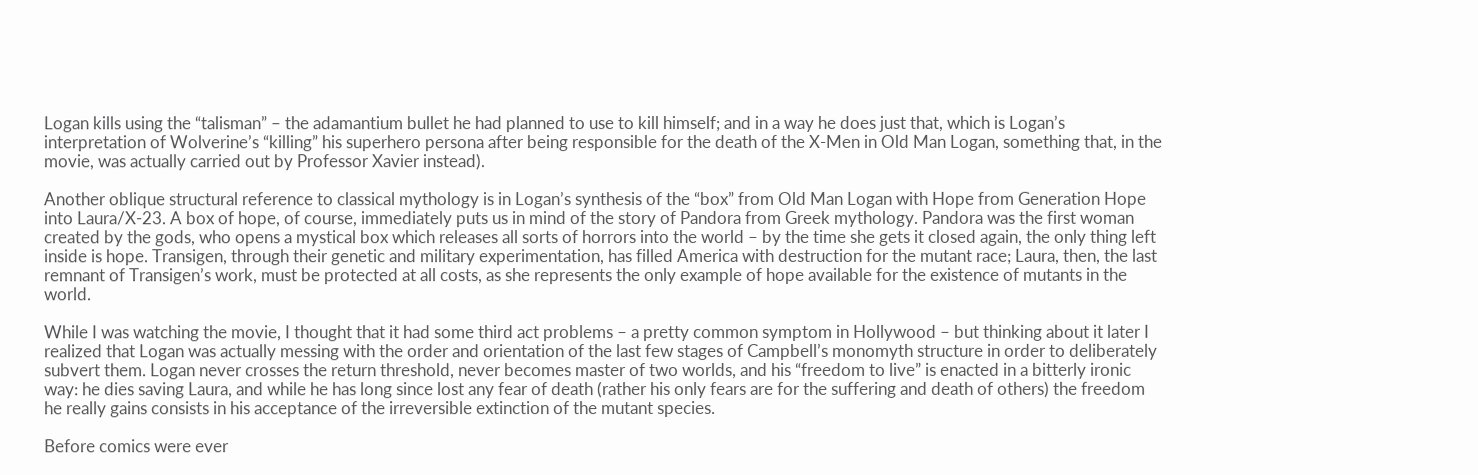Logan kills using the “talisman” – the adamantium bullet he had planned to use to kill himself; and in a way he does just that, which is Logan’s interpretation of Wolverine’s “killing” his superhero persona after being responsible for the death of the X-Men in Old Man Logan, something that, in the movie, was actually carried out by Professor Xavier instead).

Another oblique structural reference to classical mythology is in Logan’s synthesis of the “box” from Old Man Logan with Hope from Generation Hope into Laura/X-23. A box of hope, of course, immediately puts us in mind of the story of Pandora from Greek mythology. Pandora was the first woman created by the gods, who opens a mystical box which releases all sorts of horrors into the world – by the time she gets it closed again, the only thing left inside is hope. Transigen, through their genetic and military experimentation, has filled America with destruction for the mutant race; Laura, then, the last remnant of Transigen’s work, must be protected at all costs, as she represents the only example of hope available for the existence of mutants in the world.

While I was watching the movie, I thought that it had some third act problems – a pretty common symptom in Hollywood – but thinking about it later I realized that Logan was actually messing with the order and orientation of the last few stages of Campbell’s monomyth structure in order to deliberately subvert them. Logan never crosses the return threshold, never becomes master of two worlds, and his “freedom to live” is enacted in a bitterly ironic way: he dies saving Laura, and while he has long since lost any fear of death (rather his only fears are for the suffering and death of others) the freedom he really gains consists in his acceptance of the irreversible extinction of the mutant species.

Before comics were ever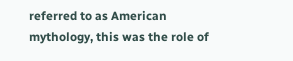referred to as American mythology, this was the role of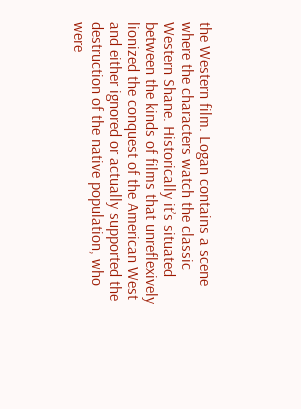the Western film. Logan contains a scene where the characters watch the classic Western Shane. Historically it’s situated between the kinds of films that unreflexively lionized the conquest of the American West and either ignored or actually supported the destruction of the native population, who were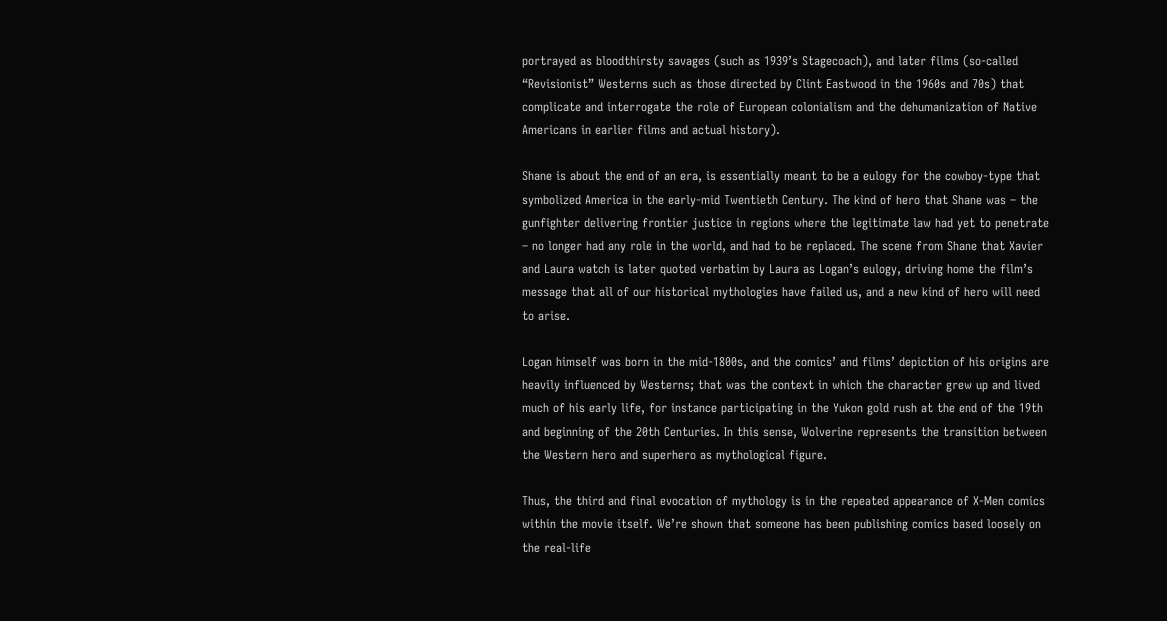portrayed as bloodthirsty savages (such as 1939’s Stagecoach), and later films (so-called “Revisionist” Westerns such as those directed by Clint Eastwood in the 1960s and 70s) that complicate and interrogate the role of European colonialism and the dehumanization of Native Americans in earlier films and actual history).

Shane is about the end of an era, is essentially meant to be a eulogy for the cowboy-type that symbolized America in the early-mid Twentieth Century. The kind of hero that Shane was – the gunfighter delivering frontier justice in regions where the legitimate law had yet to penetrate – no longer had any role in the world, and had to be replaced. The scene from Shane that Xavier and Laura watch is later quoted verbatim by Laura as Logan’s eulogy, driving home the film’s message that all of our historical mythologies have failed us, and a new kind of hero will need to arise.

Logan himself was born in the mid-1800s, and the comics’ and films’ depiction of his origins are heavily influenced by Westerns; that was the context in which the character grew up and lived much of his early life, for instance participating in the Yukon gold rush at the end of the 19th and beginning of the 20th Centuries. In this sense, Wolverine represents the transition between the Western hero and superhero as mythological figure.

Thus, the third and final evocation of mythology is in the repeated appearance of X-Men comics within the movie itself. We’re shown that someone has been publishing comics based loosely on the real-life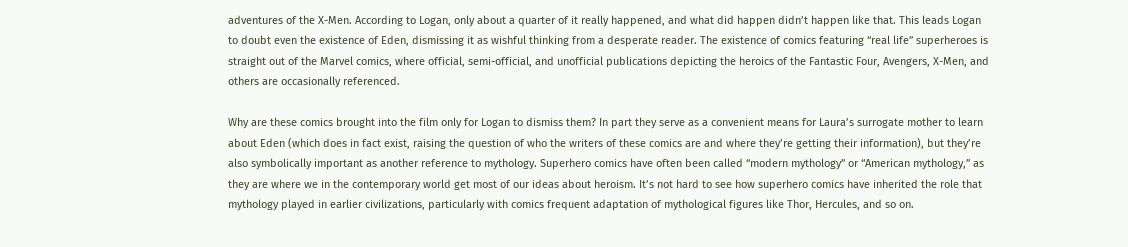adventures of the X-Men. According to Logan, only about a quarter of it really happened, and what did happen didn’t happen like that. This leads Logan to doubt even the existence of Eden, dismissing it as wishful thinking from a desperate reader. The existence of comics featuring “real life” superheroes is straight out of the Marvel comics, where official, semi-official, and unofficial publications depicting the heroics of the Fantastic Four, Avengers, X-Men, and others are occasionally referenced.

Why are these comics brought into the film only for Logan to dismiss them? In part they serve as a convenient means for Laura’s surrogate mother to learn about Eden (which does in fact exist, raising the question of who the writers of these comics are and where they’re getting their information), but they’re also symbolically important as another reference to mythology. Superhero comics have often been called “modern mythology” or “American mythology,” as they are where we in the contemporary world get most of our ideas about heroism. It’s not hard to see how superhero comics have inherited the role that mythology played in earlier civilizations, particularly with comics frequent adaptation of mythological figures like Thor, Hercules, and so on.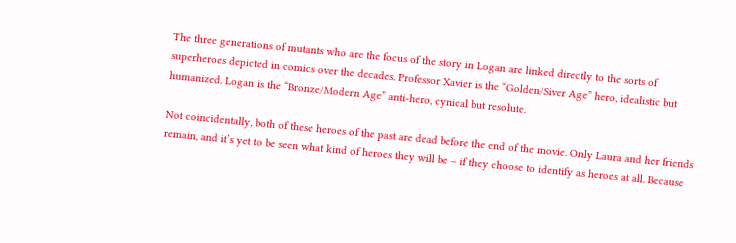The three generations of mutants who are the focus of the story in Logan are linked directly to the sorts of superheroes depicted in comics over the decades. Professor Xavier is the “Golden/Siver Age” hero, idealistic but humanized. Logan is the “Bronze/Modern Age” anti-hero, cynical but resolute.

Not coincidentally, both of these heroes of the past are dead before the end of the movie. Only Laura and her friends remain, and it’s yet to be seen what kind of heroes they will be – if they choose to identify as heroes at all. Because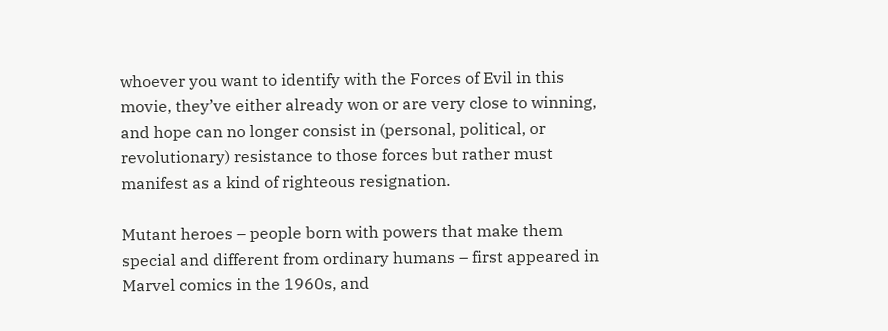whoever you want to identify with the Forces of Evil in this movie, they’ve either already won or are very close to winning, and hope can no longer consist in (personal, political, or revolutionary) resistance to those forces but rather must manifest as a kind of righteous resignation.

Mutant heroes – people born with powers that make them special and different from ordinary humans – first appeared in Marvel comics in the 1960s, and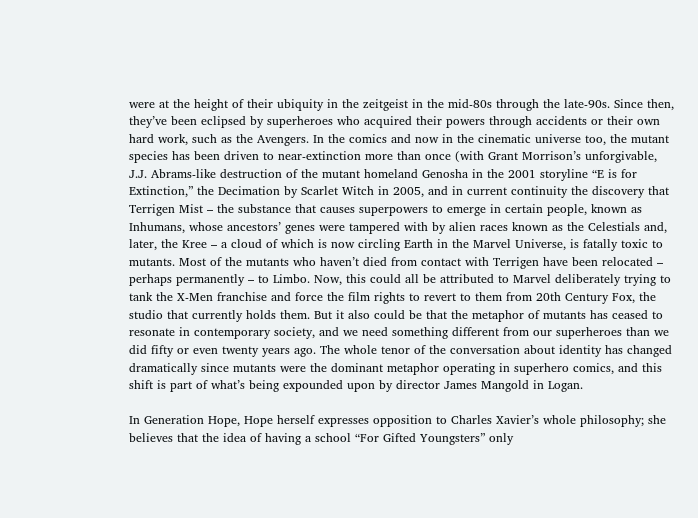were at the height of their ubiquity in the zeitgeist in the mid-80s through the late-90s. Since then, they’ve been eclipsed by superheroes who acquired their powers through accidents or their own hard work, such as the Avengers. In the comics and now in the cinematic universe too, the mutant species has been driven to near-extinction more than once (with Grant Morrison’s unforgivable, J.J. Abrams-like destruction of the mutant homeland Genosha in the 2001 storyline “E is for Extinction,” the Decimation by Scarlet Witch in 2005, and in current continuity the discovery that Terrigen Mist – the substance that causes superpowers to emerge in certain people, known as Inhumans, whose ancestors’ genes were tampered with by alien races known as the Celestials and, later, the Kree – a cloud of which is now circling Earth in the Marvel Universe, is fatally toxic to mutants. Most of the mutants who haven’t died from contact with Terrigen have been relocated – perhaps permanently – to Limbo. Now, this could all be attributed to Marvel deliberately trying to tank the X-Men franchise and force the film rights to revert to them from 20th Century Fox, the studio that currently holds them. But it also could be that the metaphor of mutants has ceased to resonate in contemporary society, and we need something different from our superheroes than we did fifty or even twenty years ago. The whole tenor of the conversation about identity has changed dramatically since mutants were the dominant metaphor operating in superhero comics, and this shift is part of what’s being expounded upon by director James Mangold in Logan.

In Generation Hope, Hope herself expresses opposition to Charles Xavier’s whole philosophy; she believes that the idea of having a school “For Gifted Youngsters” only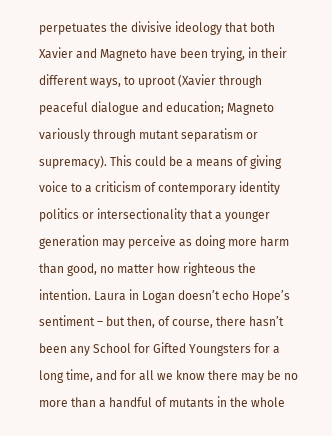perpetuates the divisive ideology that both Xavier and Magneto have been trying, in their different ways, to uproot (Xavier through peaceful dialogue and education; Magneto variously through mutant separatism or supremacy). This could be a means of giving voice to a criticism of contemporary identity politics or intersectionality that a younger generation may perceive as doing more harm than good, no matter how righteous the intention. Laura in Logan doesn’t echo Hope’s sentiment – but then, of course, there hasn’t been any School for Gifted Youngsters for a long time, and for all we know there may be no more than a handful of mutants in the whole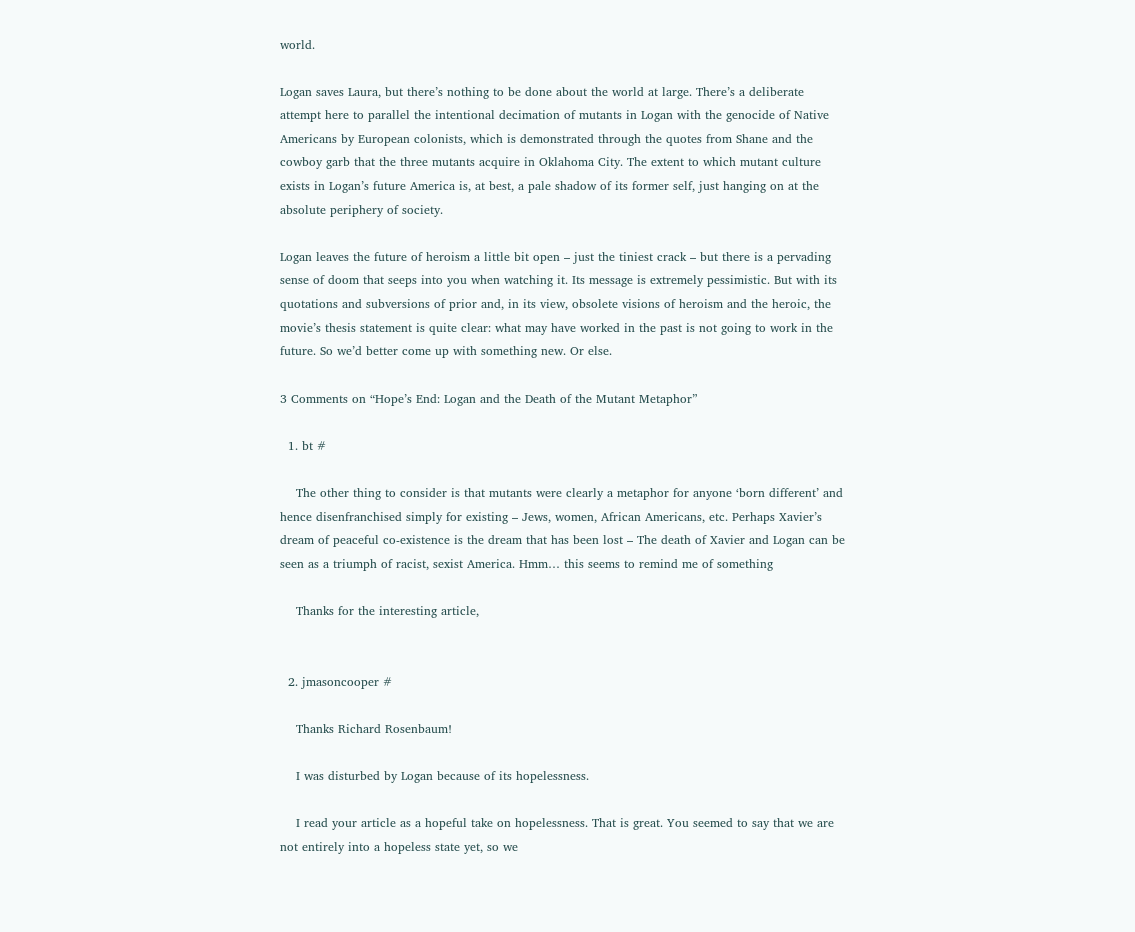world.

Logan saves Laura, but there’s nothing to be done about the world at large. There’s a deliberate attempt here to parallel the intentional decimation of mutants in Logan with the genocide of Native Americans by European colonists, which is demonstrated through the quotes from Shane and the cowboy garb that the three mutants acquire in Oklahoma City. The extent to which mutant culture exists in Logan’s future America is, at best, a pale shadow of its former self, just hanging on at the absolute periphery of society.

Logan leaves the future of heroism a little bit open – just the tiniest crack – but there is a pervading sense of doom that seeps into you when watching it. Its message is extremely pessimistic. But with its quotations and subversions of prior and, in its view, obsolete visions of heroism and the heroic, the movie’s thesis statement is quite clear: what may have worked in the past is not going to work in the future. So we’d better come up with something new. Or else.

3 Comments on “Hope’s End: Logan and the Death of the Mutant Metaphor”

  1. bt #

    The other thing to consider is that mutants were clearly a metaphor for anyone ‘born different’ and hence disenfranchised simply for existing – Jews, women, African Americans, etc. Perhaps Xavier’s dream of peaceful co-existence is the dream that has been lost – The death of Xavier and Logan can be seen as a triumph of racist, sexist America. Hmm… this seems to remind me of something

    Thanks for the interesting article,


  2. jmasoncooper #

    Thanks Richard Rosenbaum!

    I was disturbed by Logan because of its hopelessness.

    I read your article as a hopeful take on hopelessness. That is great. You seemed to say that we are not entirely into a hopeless state yet, so we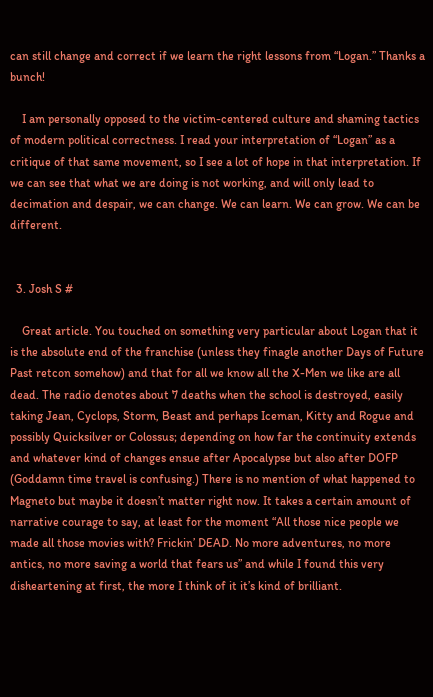can still change and correct if we learn the right lessons from “Logan.” Thanks a bunch!

    I am personally opposed to the victim-centered culture and shaming tactics of modern political correctness. I read your interpretation of “Logan” as a critique of that same movement, so I see a lot of hope in that interpretation. If we can see that what we are doing is not working, and will only lead to decimation and despair, we can change. We can learn. We can grow. We can be different.


  3. Josh S #

    Great article. You touched on something very particular about Logan that it is the absolute end of the franchise (unless they finagle another Days of Future Past retcon somehow) and that for all we know all the X-Men we like are all dead. The radio denotes about 7 deaths when the school is destroyed, easily taking Jean, Cyclops, Storm, Beast and perhaps Iceman, Kitty and Rogue and possibly Quicksilver or Colossus; depending on how far the continuity extends and whatever kind of changes ensue after Apocalypse but also after DOFP (Goddamn time travel is confusing.) There is no mention of what happened to Magneto but maybe it doesn’t matter right now. It takes a certain amount of narrative courage to say, at least for the moment “All those nice people we made all those movies with? Frickin’ DEAD. No more adventures, no more antics, no more saving a world that fears us” and while I found this very disheartening at first, the more I think of it it’s kind of brilliant.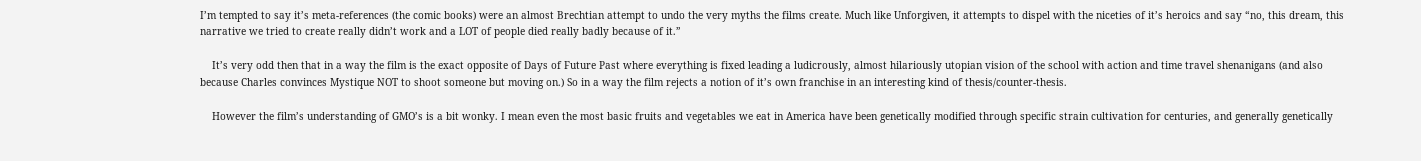I’m tempted to say it’s meta-references (the comic books) were an almost Brechtian attempt to undo the very myths the films create. Much like Unforgiven, it attempts to dispel with the niceties of it’s heroics and say “no, this dream, this narrative we tried to create really didn’t work and a LOT of people died really badly because of it.”

    It’s very odd then that in a way the film is the exact opposite of Days of Future Past where everything is fixed leading a ludicrously, almost hilariously utopian vision of the school with action and time travel shenanigans (and also because Charles convinces Mystique NOT to shoot someone but moving on.) So in a way the film rejects a notion of it’s own franchise in an interesting kind of thesis/counter-thesis.

    However the film’s understanding of GMO’s is a bit wonky. I mean even the most basic fruits and vegetables we eat in America have been genetically modified through specific strain cultivation for centuries, and generally genetically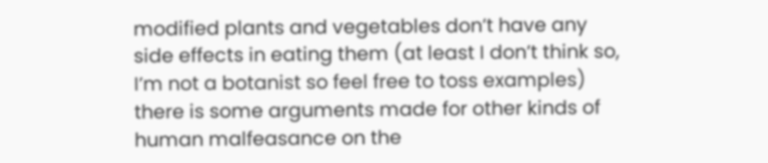modified plants and vegetables don’t have any side effects in eating them (at least I don’t think so, I’m not a botanist so feel free to toss examples) there is some arguments made for other kinds of human malfeasance on the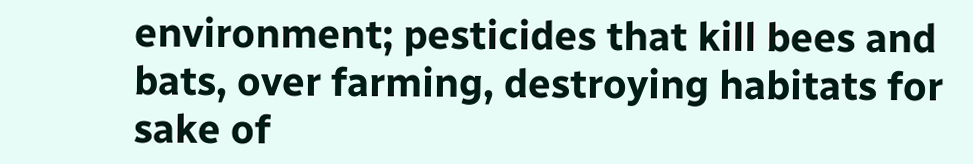environment; pesticides that kill bees and bats, over farming, destroying habitats for sake of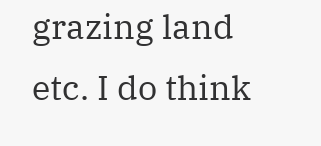grazing land etc. I do think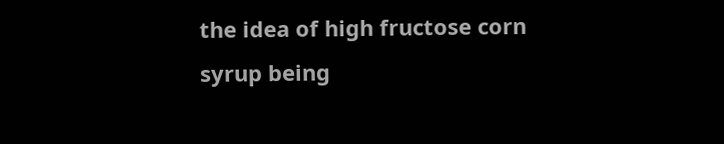the idea of high fructose corn syrup being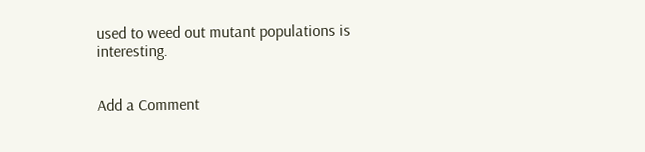used to weed out mutant populations is interesting.


Add a Comment